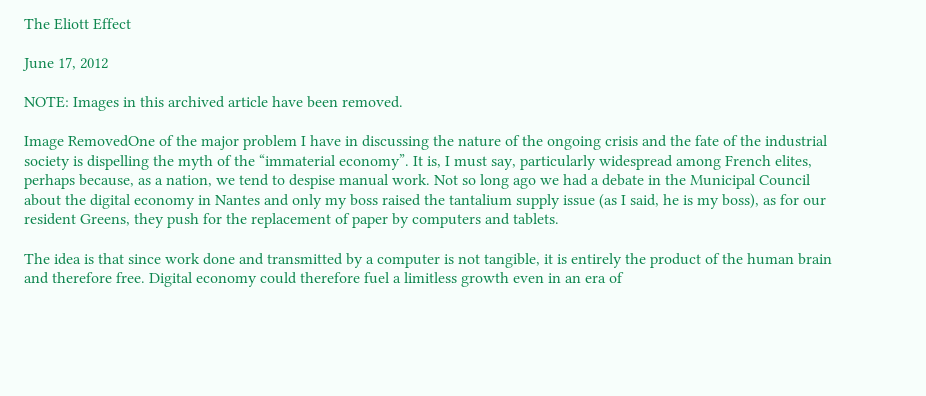The Eliott Effect

June 17, 2012

NOTE: Images in this archived article have been removed.

Image RemovedOne of the major problem I have in discussing the nature of the ongoing crisis and the fate of the industrial society is dispelling the myth of the “immaterial economy”. It is, I must say, particularly widespread among French elites, perhaps because, as a nation, we tend to despise manual work. Not so long ago we had a debate in the Municipal Council about the digital economy in Nantes and only my boss raised the tantalium supply issue (as I said, he is my boss), as for our resident Greens, they push for the replacement of paper by computers and tablets.

The idea is that since work done and transmitted by a computer is not tangible, it is entirely the product of the human brain and therefore free. Digital economy could therefore fuel a limitless growth even in an era of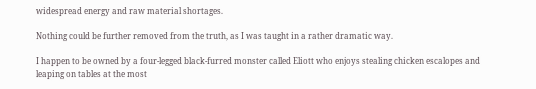widespread energy and raw material shortages.

Nothing could be further removed from the truth, as I was taught in a rather dramatic way.

I happen to be owned by a four-legged black-furred monster called Eliott who enjoys stealing chicken escalopes and leaping on tables at the most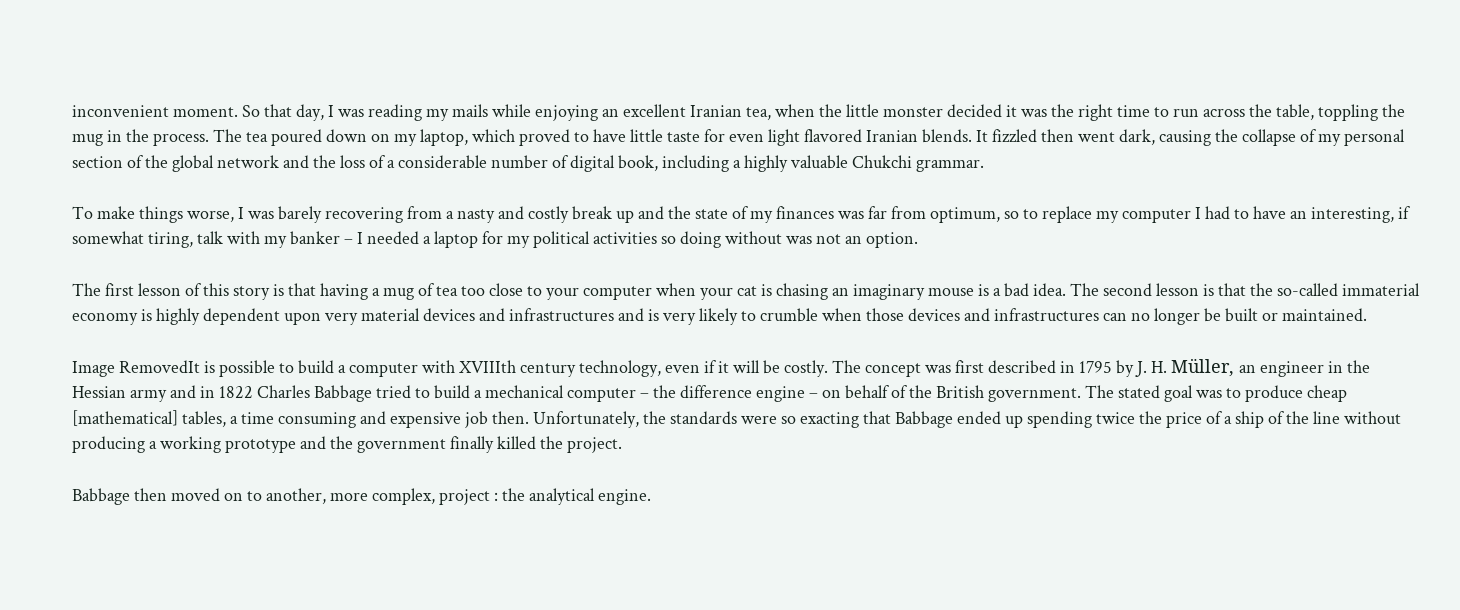inconvenient moment. So that day, I was reading my mails while enjoying an excellent Iranian tea, when the little monster decided it was the right time to run across the table, toppling the mug in the process. The tea poured down on my laptop, which proved to have little taste for even light flavored Iranian blends. It fizzled then went dark, causing the collapse of my personal section of the global network and the loss of a considerable number of digital book, including a highly valuable Chukchi grammar.

To make things worse, I was barely recovering from a nasty and costly break up and the state of my finances was far from optimum, so to replace my computer I had to have an interesting, if somewhat tiring, talk with my banker – I needed a laptop for my political activities so doing without was not an option.

The first lesson of this story is that having a mug of tea too close to your computer when your cat is chasing an imaginary mouse is a bad idea. The second lesson is that the so-called immaterial economy is highly dependent upon very material devices and infrastructures and is very likely to crumble when those devices and infrastructures can no longer be built or maintained.

Image RemovedIt is possible to build a computer with XVIIIth century technology, even if it will be costly. The concept was first described in 1795 by J. H. Müller, an engineer in the Hessian army and in 1822 Charles Babbage tried to build a mechanical computer – the difference engine – on behalf of the British government. The stated goal was to produce cheap [mathematical] tables, a time consuming and expensive job then. Unfortunately, the standards were so exacting that Babbage ended up spending twice the price of a ship of the line without producing a working prototype and the government finally killed the project.

Babbage then moved on to another, more complex, project : the analytical engine.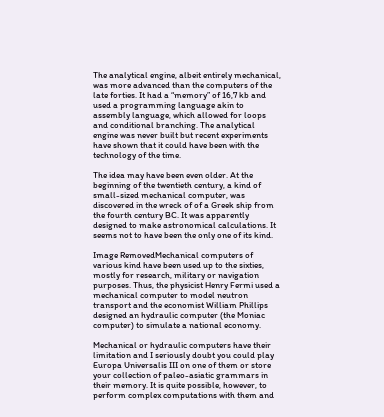The analytical engine, albeit entirely mechanical, was more advanced than the computers of the late forties. It had a “memory” of 16,7 kb and used a programming language akin to assembly language, which allowed for loops and conditional branching. The analytical engine was never built but recent experiments have shown that it could have been with the technology of the time.

The idea may have been even older. At the beginning of the twentieth century, a kind of small-sized mechanical computer, was discovered in the wreck of of a Greek ship from the fourth century BC. It was apparently designed to make astronomical calculations. It seems not to have been the only one of its kind.

Image RemovedMechanical computers of various kind have been used up to the sixties, mostly for research, military or navigation purposes. Thus, the physicist Henry Fermi used a mechanical computer to model neutron transport and the economist William Phillips designed an hydraulic computer (the Moniac computer) to simulate a national economy.

Mechanical or hydraulic computers have their limitation and I seriously doubt you could play Europa Universalis III on one of them or store your collection of paleo-asiatic grammars in their memory. It is quite possible, however, to perform complex computations with them and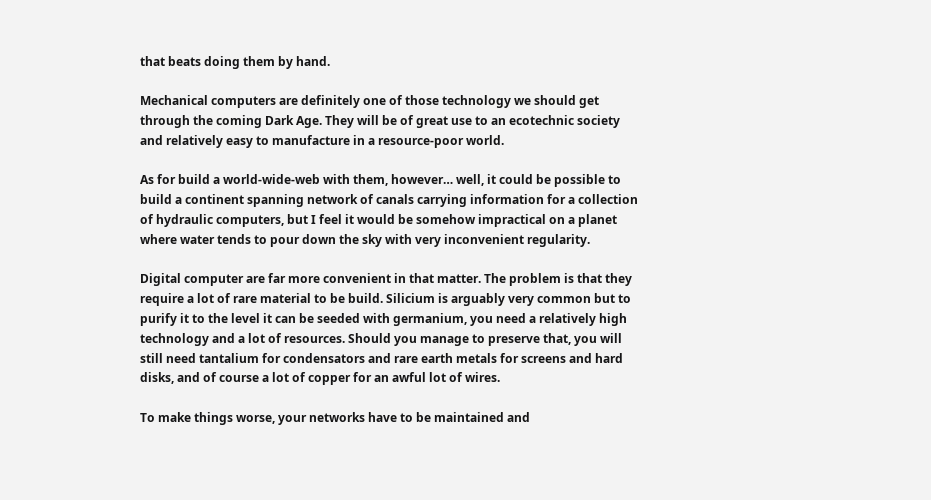that beats doing them by hand.

Mechanical computers are definitely one of those technology we should get through the coming Dark Age. They will be of great use to an ecotechnic society and relatively easy to manufacture in a resource-poor world.

As for build a world-wide-web with them, however… well, it could be possible to build a continent spanning network of canals carrying information for a collection of hydraulic computers, but I feel it would be somehow impractical on a planet where water tends to pour down the sky with very inconvenient regularity.

Digital computer are far more convenient in that matter. The problem is that they require a lot of rare material to be build. Silicium is arguably very common but to purify it to the level it can be seeded with germanium, you need a relatively high technology and a lot of resources. Should you manage to preserve that, you will still need tantalium for condensators and rare earth metals for screens and hard disks, and of course a lot of copper for an awful lot of wires.

To make things worse, your networks have to be maintained and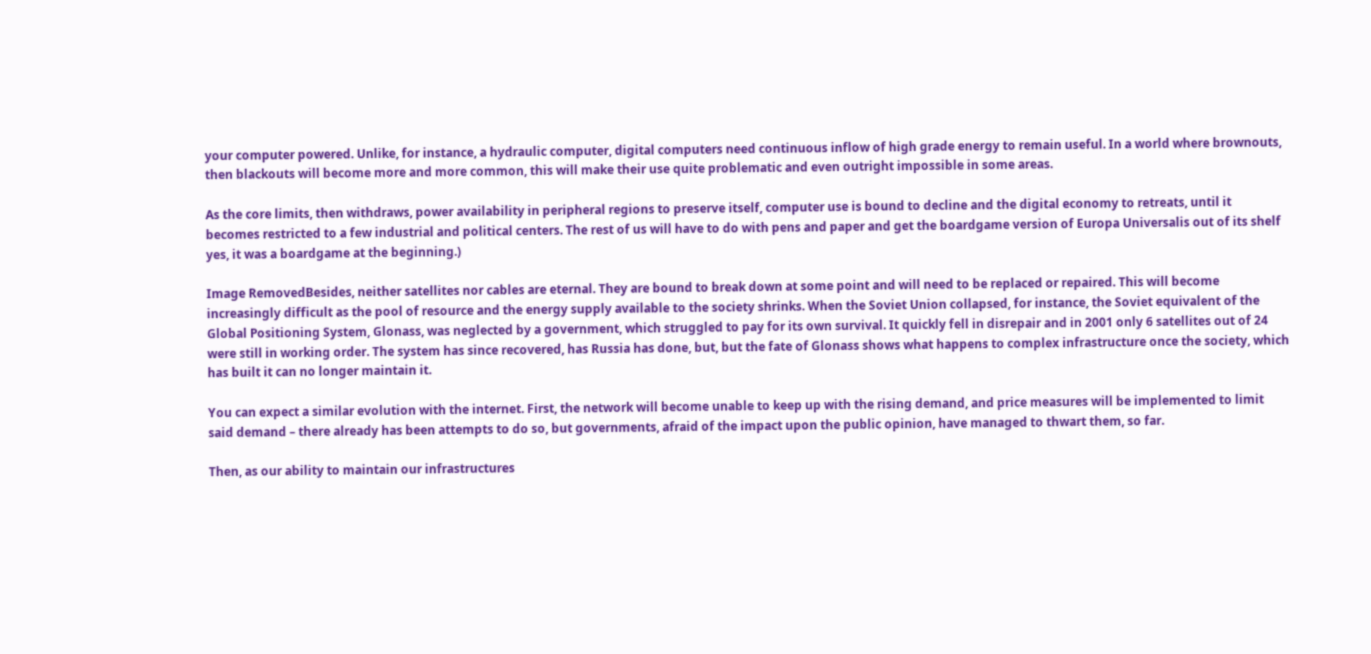your computer powered. Unlike, for instance, a hydraulic computer, digital computers need continuous inflow of high grade energy to remain useful. In a world where brownouts, then blackouts will become more and more common, this will make their use quite problematic and even outright impossible in some areas.

As the core limits, then withdraws, power availability in peripheral regions to preserve itself, computer use is bound to decline and the digital economy to retreats, until it becomes restricted to a few industrial and political centers. The rest of us will have to do with pens and paper and get the boardgame version of Europa Universalis out of its shelf yes, it was a boardgame at the beginning.)

Image RemovedBesides, neither satellites nor cables are eternal. They are bound to break down at some point and will need to be replaced or repaired. This will become increasingly difficult as the pool of resource and the energy supply available to the society shrinks. When the Soviet Union collapsed, for instance, the Soviet equivalent of the Global Positioning System, Glonass, was neglected by a government, which struggled to pay for its own survival. It quickly fell in disrepair and in 2001 only 6 satellites out of 24 were still in working order. The system has since recovered, has Russia has done, but, but the fate of Glonass shows what happens to complex infrastructure once the society, which has built it can no longer maintain it.

You can expect a similar evolution with the internet. First, the network will become unable to keep up with the rising demand, and price measures will be implemented to limit said demand – there already has been attempts to do so, but governments, afraid of the impact upon the public opinion, have managed to thwart them, so far.

Then, as our ability to maintain our infrastructures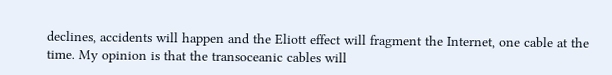declines, accidents will happen and the Eliott effect will fragment the Internet, one cable at the time. My opinion is that the transoceanic cables will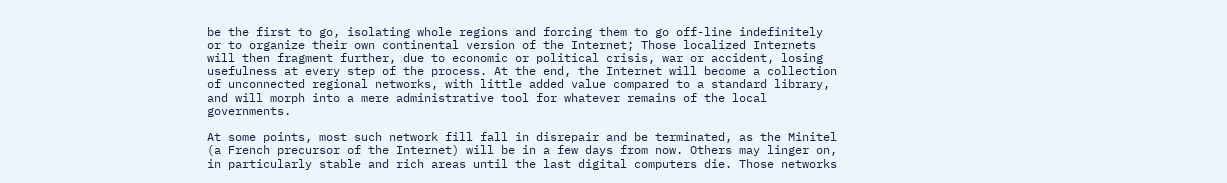be the first to go, isolating whole regions and forcing them to go off-line indefinitely or to organize their own continental version of the Internet; Those localized Internets will then fragment further, due to economic or political crisis, war or accident, losing usefulness at every step of the process. At the end, the Internet will become a collection of unconnected regional networks, with little added value compared to a standard library, and will morph into a mere administrative tool for whatever remains of the local governments.

At some points, most such network fill fall in disrepair and be terminated, as the Minitel (a French precursor of the Internet) will be in a few days from now. Others may linger on, in particularly stable and rich areas until the last digital computers die. Those networks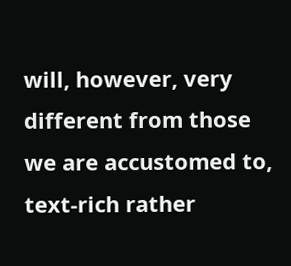will, however, very different from those we are accustomed to, text-rich rather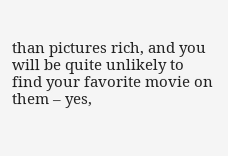than pictures rich, and you will be quite unlikely to find your favorite movie on them – yes,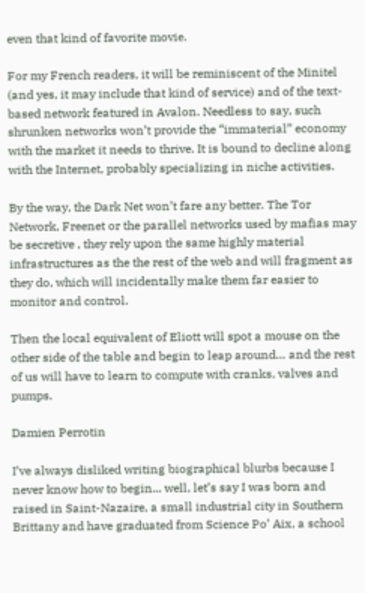even that kind of favorite movie.

For my French readers, it will be reminiscent of the Minitel (and yes, it may include that kind of service) and of the text-based network featured in Avalon. Needless to say, such shrunken networks won’t provide the “immaterial” economy with the market it needs to thrive. It is bound to decline along with the Internet, probably specializing in niche activities.

By the way, the Dark Net won’t fare any better. The Tor Network, Freenet or the parallel networks used by mafias may be secretive , they rely upon the same highly material infrastructures as the the rest of the web and will fragment as they do, which will incidentally make them far easier to monitor and control.

Then the local equivalent of Eliott will spot a mouse on the other side of the table and begin to leap around… and the rest of us will have to learn to compute with cranks, valves and pumps.

Damien Perrotin

I’ve always disliked writing biographical blurbs because I never know how to begin... well, let’s say I was born and raised in Saint-Nazaire, a small industrial city in Southern Brittany and have graduated from Science Po’ Aix, a school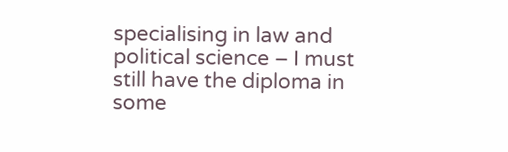specialising in law and political science – I must still have the diploma in some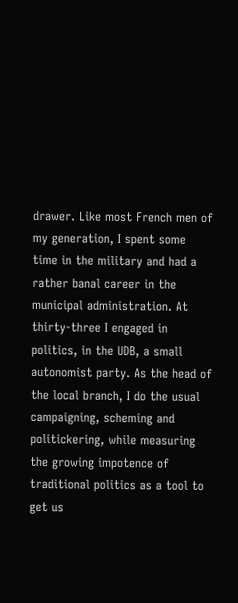drawer. Like most French men of my generation, I spent some time in the military and had a rather banal career in the municipal administration. At thirty-three I engaged in politics, in the UDB, a small autonomist party. As the head of the local branch, I do the usual campaigning, scheming and politickering, while measuring the growing impotence of traditional politics as a tool to get us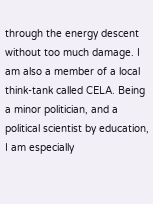through the energy descent without too much damage. I am also a member of a local think-tank called CELA. Being a minor politician, and a political scientist by education, I am especially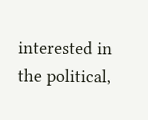interested in the political,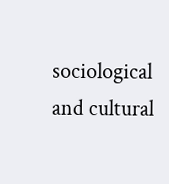sociological and cultural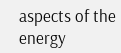aspects of the energy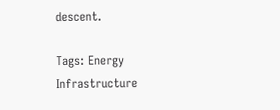descent.

Tags: Energy Infrastructure